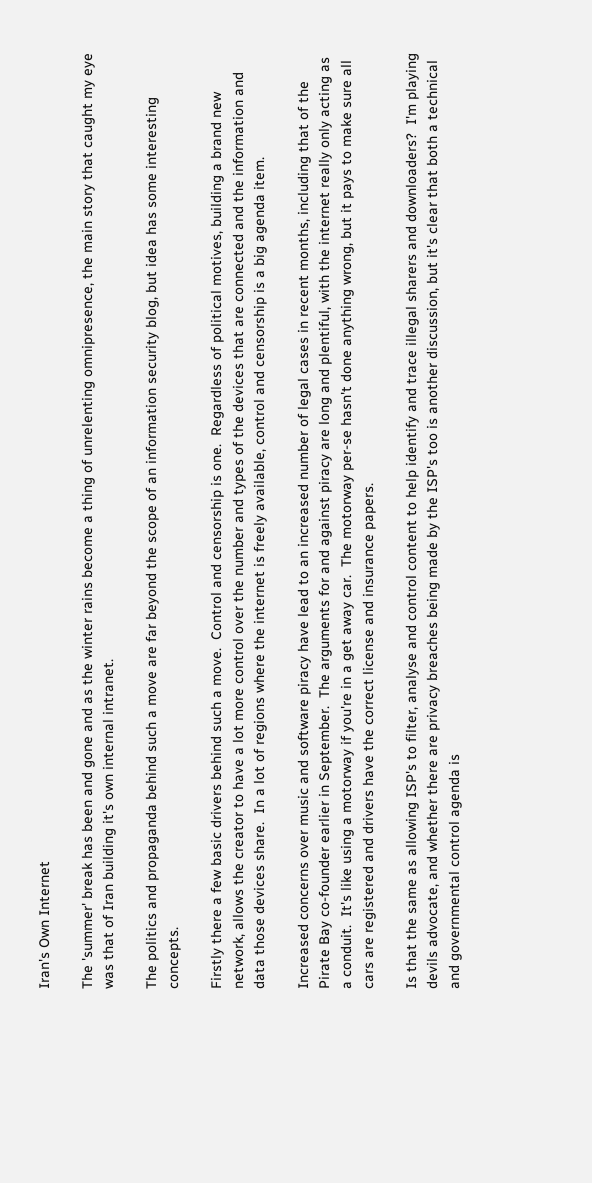Iran's Own Internet

The 'summer' break has been and gone and as the winter rains become a thing of unrelenting omnipresence, the main story that caught my eye was that of Iran building it's own internal intranet.

The politics and propaganda behind such a move are far beyond the scope of an information security blog, but idea has some interesting concepts.

Firstly there a few basic drivers behind such a move.  Control and censorship is one.  Regardless of political motives, building a brand new network, allows the creator to have a lot more control over the number and types of the devices that are connected and the information and data those devices share.  In a lot of regions where the internet is freely available, control and censorship is a big agenda item.

Increased concerns over music and software piracy have lead to an increased number of legal cases in recent months, including that of the Pirate Bay co-founder earlier in September.  The arguments for and against piracy are long and plentiful, with the internet really only acting as a conduit.  It's like using a motorway if you're in a get away car.  The motorway per-se hasn't done anything wrong, but it pays to make sure all cars are registered and drivers have the correct license and insurance papers.

Is that the same as allowing ISP's to filter, analyse and control content to help identify and trace illegal sharers and downloaders?  I'm playing devils advocate, and whether there are privacy breaches being made by the ISP's too is another discussion, but it's clear that both a technical and governmental control agenda is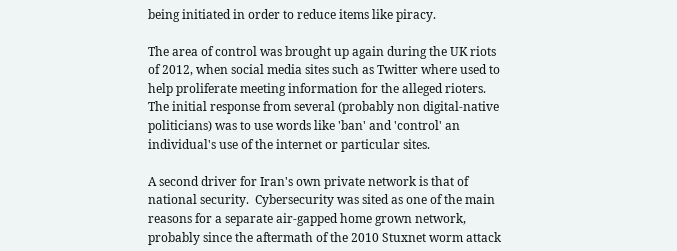being initiated in order to reduce items like piracy.

The area of control was brought up again during the UK riots of 2012, when social media sites such as Twitter where used to help proliferate meeting information for the alleged rioters.  The initial response from several (probably non digital-native politicians) was to use words like 'ban' and 'control' an individual's use of the internet or particular sites.

A second driver for Iran's own private network is that of national security.  Cybersecurity was sited as one of the main reasons for a separate air-gapped home grown network, probably since the aftermath of the 2010 Stuxnet worm attack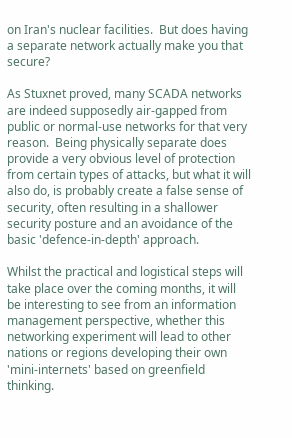on Iran's nuclear facilities.  But does having a separate network actually make you that secure?

As Stuxnet proved, many SCADA networks are indeed supposedly air-gapped from public or normal-use networks for that very reason.  Being physically separate does provide a very obvious level of protection from certain types of attacks, but what it will also do, is probably create a false sense of security, often resulting in a shallower security posture and an avoidance of the basic 'defence-in-depth' approach.

Whilst the practical and logistical steps will take place over the coming months, it will be interesting to see from an information management perspective, whether this networking experiment will lead to other nations or regions developing their own 'mini-internets' based on greenfield thinking.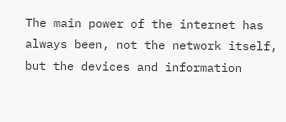The main power of the internet has always been, not the network itself, but the devices and information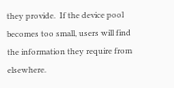they provide.  If the device pool becomes too small, users will find the information they require from elsewhere.